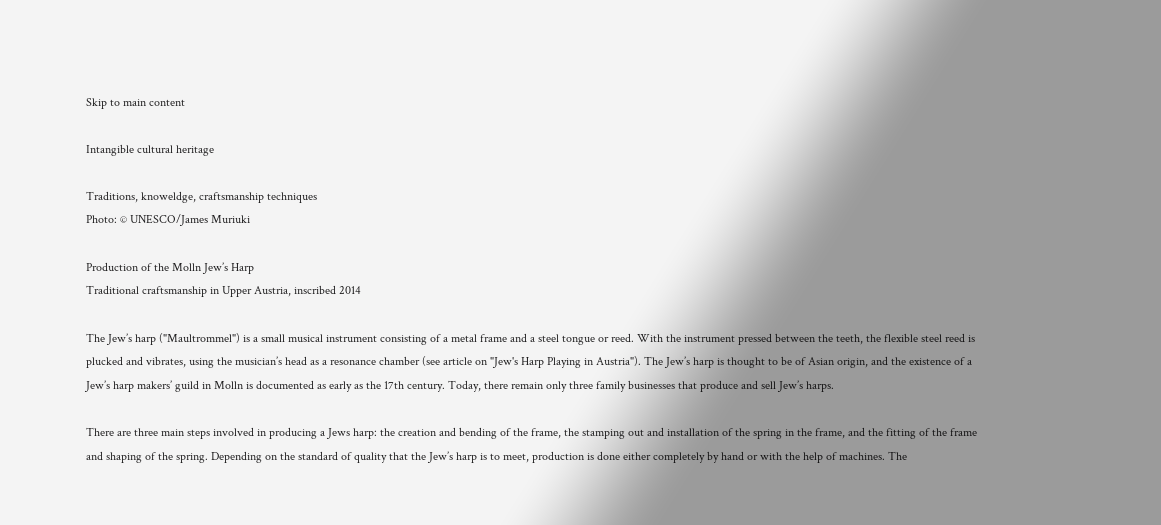Skip to main content

Intangible cultural heritage

Traditions, knoweldge, craftsmanship techniques
Photo: © UNESCO/James Muriuki

Production of the Molln Jew’s Harp
Traditional craftsmanship in Upper Austria, inscribed 2014

The Jew’s harp ("Maultrommel") is a small musical instrument consisting of a metal frame and a steel tongue or reed. With the instrument pressed between the teeth, the flexible steel reed is plucked and vibrates, using the musician’s head as a resonance chamber (see article on "Jew's Harp Playing in Austria"). The Jew’s harp is thought to be of Asian origin, and the existence of a Jew’s harp makers’ guild in Molln is documented as early as the 17th century. Today, there remain only three family businesses that produce and sell Jew’s harps.

There are three main steps involved in producing a Jews harp: the creation and bending of the frame, the stamping out and installation of the spring in the frame, and the fitting of the frame and shaping of the spring. Depending on the standard of quality that the Jew’s harp is to meet, production is done either completely by hand or with the help of machines. The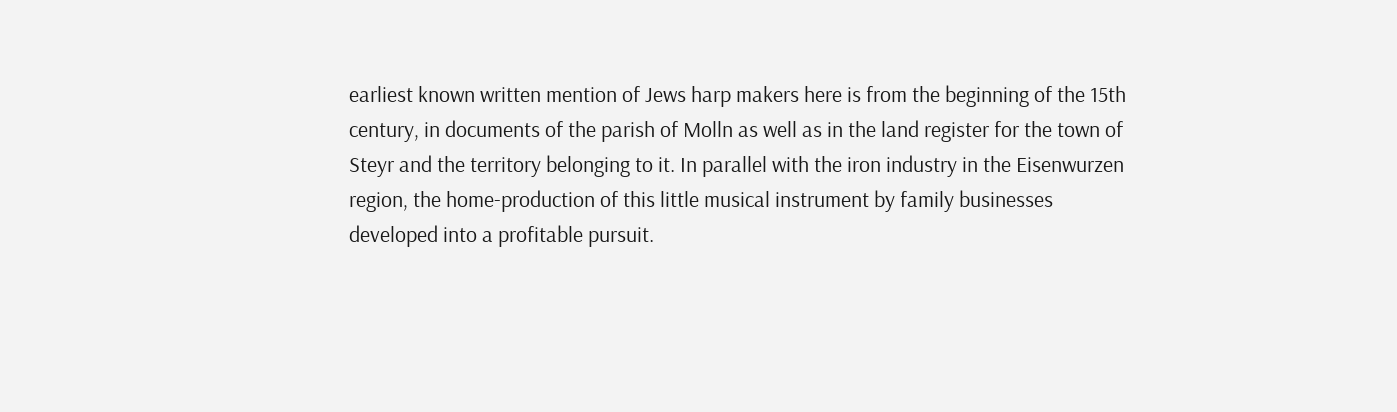earliest known written mention of Jews harp makers here is from the beginning of the 15th century, in documents of the parish of Molln as well as in the land register for the town of Steyr and the territory belonging to it. In parallel with the iron industry in the Eisenwurzen region, the home-production of this little musical instrument by family businesses developed into a profitable pursuit.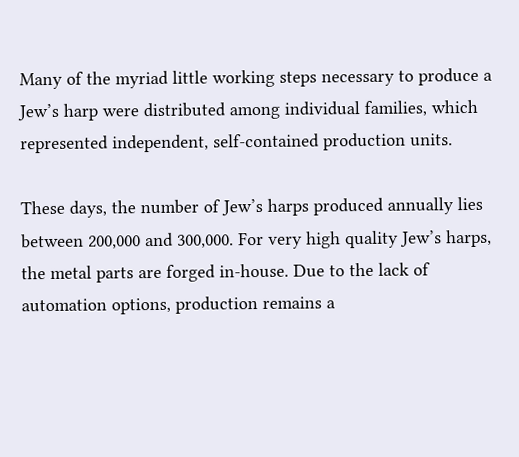Many of the myriad little working steps necessary to produce a Jew’s harp were distributed among individual families, which represented independent, self-contained production units.

These days, the number of Jew’s harps produced annually lies between 200,000 and 300,000. For very high quality Jew’s harps, the metal parts are forged in-house. Due to the lack of automation options, production remains a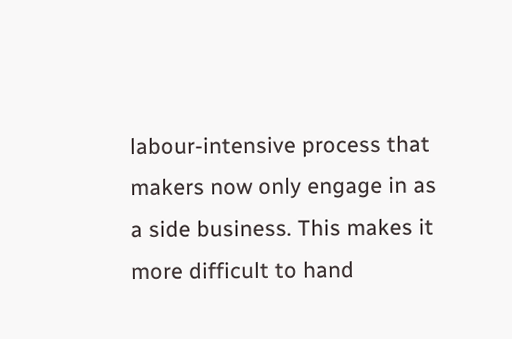labour-intensive process that makers now only engage in as a side business. This makes it more difficult to hand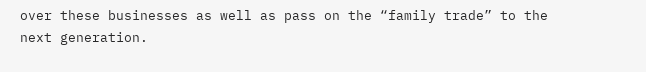over these businesses as well as pass on the “family trade” to the next generation.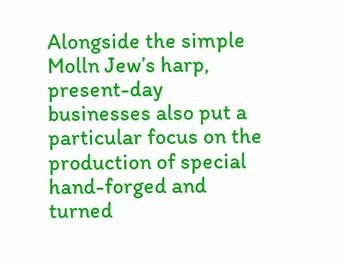Alongside the simple Molln Jew’s harp, present-day businesses also put a particular focus on the production of special hand-forged and turned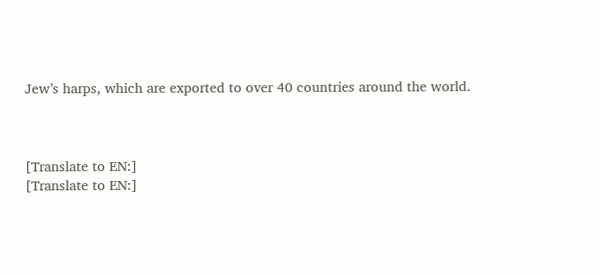Jew’s harps, which are exported to over 40 countries around the world.



[Translate to EN:]
[Translate to EN:]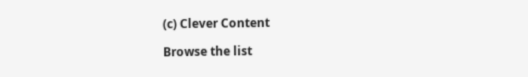(c) Clever Content

Browse the list